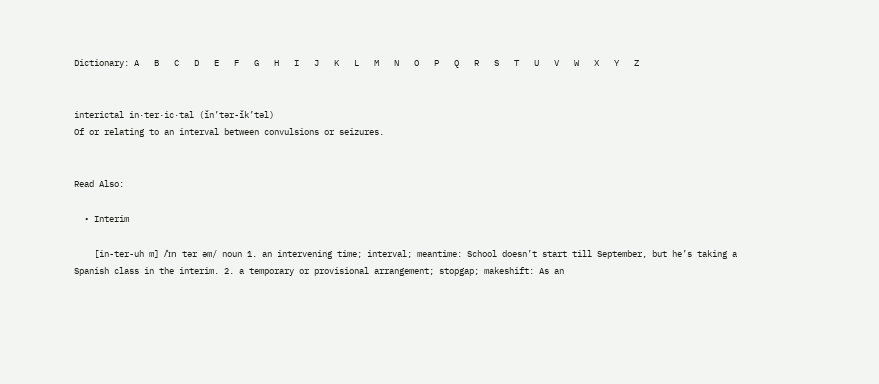Dictionary: A   B   C   D   E   F   G   H   I   J   K   L   M   N   O   P   Q   R   S   T   U   V   W   X   Y   Z


interictal in·ter·ic·tal (ĭn’tər-ĭk’təl)
Of or relating to an interval between convulsions or seizures.


Read Also:

  • Interim

    [in-ter-uh m] /ˈɪn tər əm/ noun 1. an intervening time; interval; meantime: School doesn’t start till September, but he’s taking a Spanish class in the interim. 2. a temporary or provisional arrangement; stopgap; makeshift: As an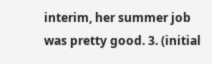interim, her summer job was pretty good. 3. (initial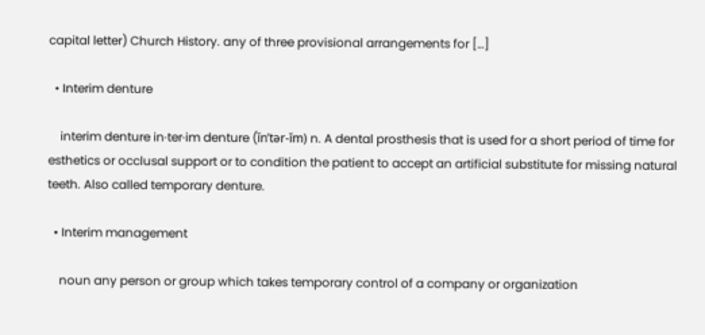capital letter) Church History. any of three provisional arrangements for […]

  • Interim denture

    interim denture in·ter·im denture (ĭn’tər-ĭm) n. A dental prosthesis that is used for a short period of time for esthetics or occlusal support or to condition the patient to accept an artificial substitute for missing natural teeth. Also called temporary denture.

  • Interim management

    noun any person or group which takes temporary control of a company or organization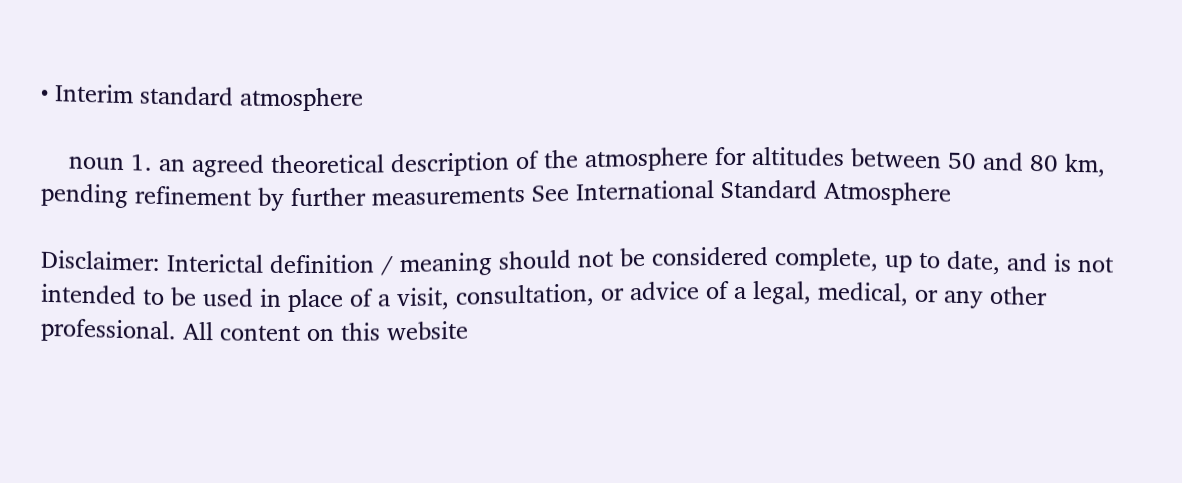• Interim standard atmosphere

    noun 1. an agreed theoretical description of the atmosphere for altitudes between 50 and 80 km, pending refinement by further measurements See International Standard Atmosphere

Disclaimer: Interictal definition / meaning should not be considered complete, up to date, and is not intended to be used in place of a visit, consultation, or advice of a legal, medical, or any other professional. All content on this website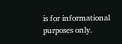is for informational purposes only.